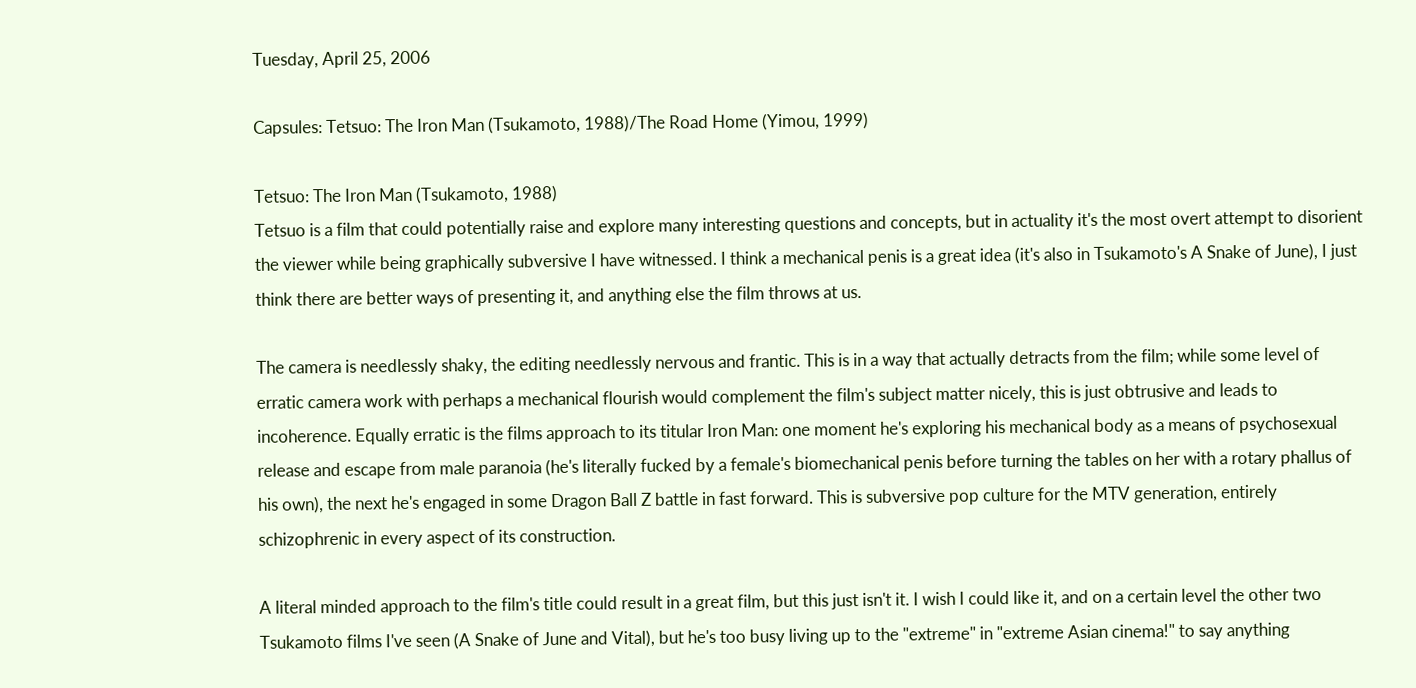Tuesday, April 25, 2006

Capsules: Tetsuo: The Iron Man (Tsukamoto, 1988)/The Road Home (Yimou, 1999)

Tetsuo: The Iron Man (Tsukamoto, 1988)
Tetsuo is a film that could potentially raise and explore many interesting questions and concepts, but in actuality it's the most overt attempt to disorient the viewer while being graphically subversive I have witnessed. I think a mechanical penis is a great idea (it's also in Tsukamoto's A Snake of June), I just think there are better ways of presenting it, and anything else the film throws at us.

The camera is needlessly shaky, the editing needlessly nervous and frantic. This is in a way that actually detracts from the film; while some level of erratic camera work with perhaps a mechanical flourish would complement the film's subject matter nicely, this is just obtrusive and leads to incoherence. Equally erratic is the films approach to its titular Iron Man: one moment he's exploring his mechanical body as a means of psychosexual release and escape from male paranoia (he's literally fucked by a female's biomechanical penis before turning the tables on her with a rotary phallus of his own), the next he's engaged in some Dragon Ball Z battle in fast forward. This is subversive pop culture for the MTV generation, entirely schizophrenic in every aspect of its construction.

A literal minded approach to the film's title could result in a great film, but this just isn't it. I wish I could like it, and on a certain level the other two Tsukamoto films I've seen (A Snake of June and Vital), but he's too busy living up to the "extreme" in "extreme Asian cinema!" to say anything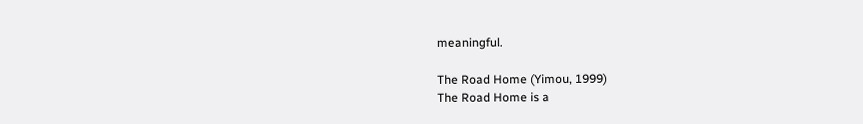meaningful.

The Road Home (Yimou, 1999)
The Road Home is a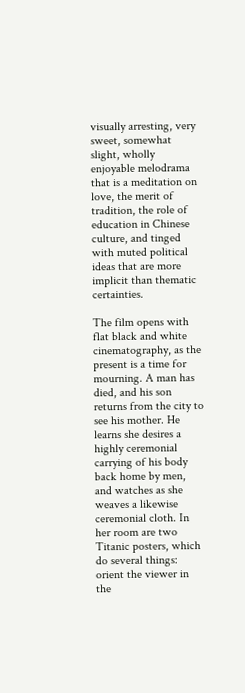visually arresting, very sweet, somewhat slight, wholly enjoyable melodrama that is a meditation on love, the merit of tradition, the role of education in Chinese culture, and tinged with muted political ideas that are more implicit than thematic certainties.

The film opens with flat black and white cinematography, as the present is a time for mourning. A man has died, and his son returns from the city to see his mother. He learns she desires a highly ceremonial carrying of his body back home by men, and watches as she weaves a likewise ceremonial cloth. In her room are two Titanic posters, which do several things: orient the viewer in the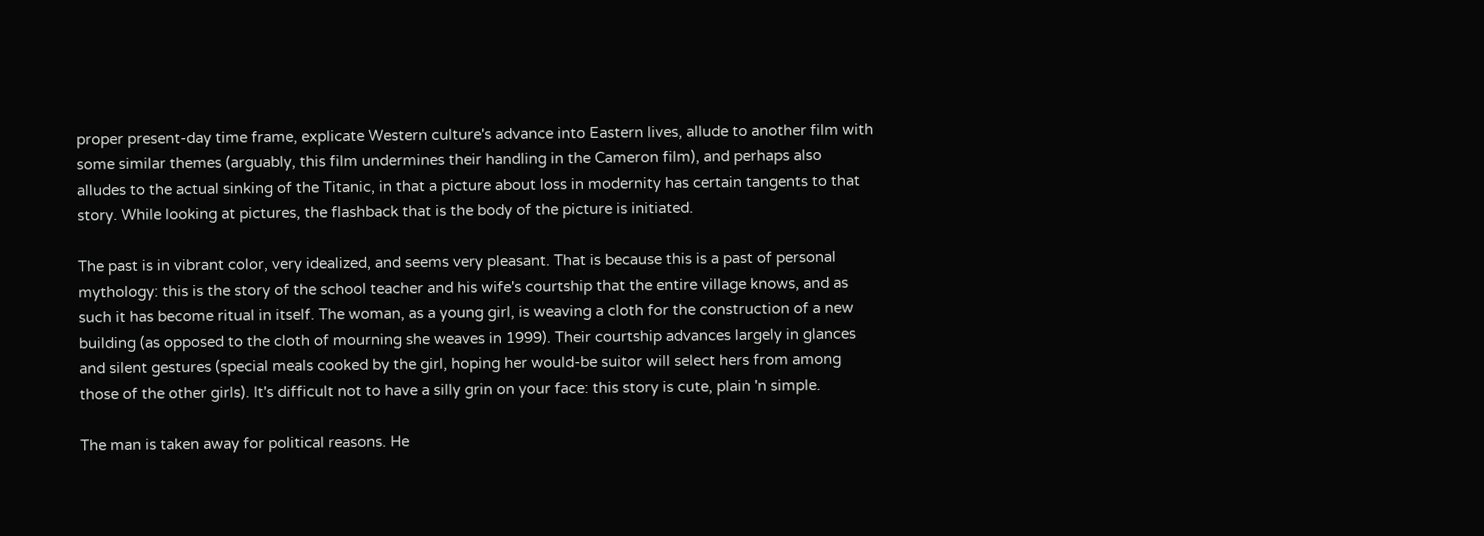proper present-day time frame, explicate Western culture's advance into Eastern lives, allude to another film with some similar themes (arguably, this film undermines their handling in the Cameron film), and perhaps also alludes to the actual sinking of the Titanic, in that a picture about loss in modernity has certain tangents to that story. While looking at pictures, the flashback that is the body of the picture is initiated.

The past is in vibrant color, very idealized, and seems very pleasant. That is because this is a past of personal mythology: this is the story of the school teacher and his wife's courtship that the entire village knows, and as such it has become ritual in itself. The woman, as a young girl, is weaving a cloth for the construction of a new building (as opposed to the cloth of mourning she weaves in 1999). Their courtship advances largely in glances and silent gestures (special meals cooked by the girl, hoping her would-be suitor will select hers from among those of the other girls). It's difficult not to have a silly grin on your face: this story is cute, plain 'n simple.

The man is taken away for political reasons. He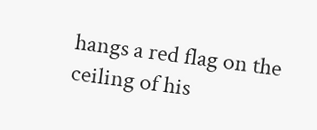hangs a red flag on the ceiling of his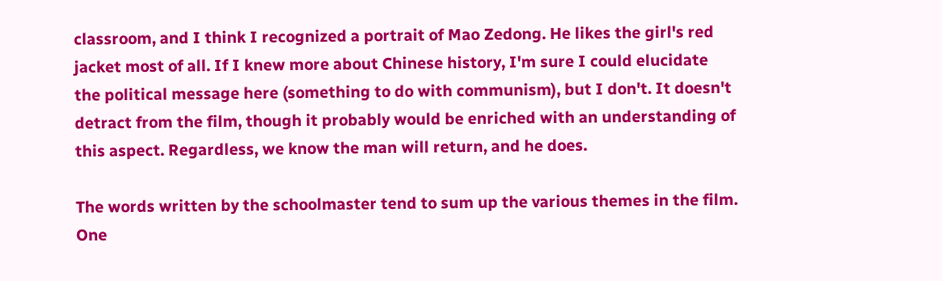classroom, and I think I recognized a portrait of Mao Zedong. He likes the girl's red jacket most of all. If I knew more about Chinese history, I'm sure I could elucidate the political message here (something to do with communism), but I don't. It doesn't detract from the film, though it probably would be enriched with an understanding of this aspect. Regardless, we know the man will return, and he does.

The words written by the schoolmaster tend to sum up the various themes in the film. One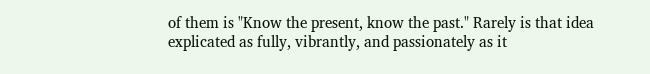of them is "Know the present, know the past." Rarely is that idea explicated as fully, vibrantly, and passionately as it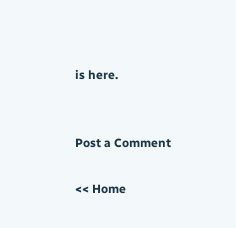is here.


Post a Comment

<< Home